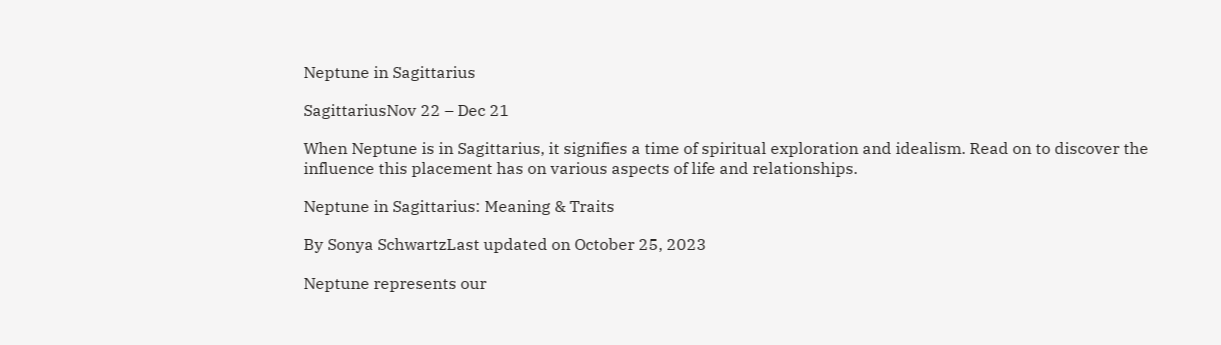Neptune in Sagittarius

SagittariusNov 22 – Dec 21

When Neptune is in Sagittarius, it signifies a time of spiritual exploration and idealism. Read on to discover the influence this placement has on various aspects of life and relationships.

Neptune in Sagittarius: Meaning & Traits

By Sonya SchwartzLast updated on October 25, 2023

Neptune represents our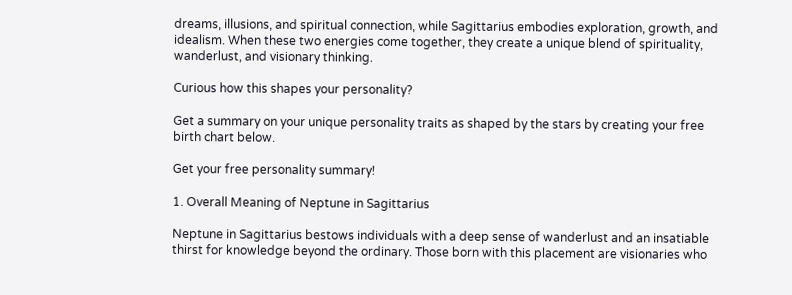dreams, illusions, and spiritual connection, while Sagittarius embodies exploration, growth, and idealism. When these two energies come together, they create a unique blend of spirituality, wanderlust, and visionary thinking.

Curious how this shapes your personality?

Get a summary on your unique personality traits as shaped by the stars by creating your free birth chart below.

Get your free personality summary!

1. Overall Meaning of Neptune in Sagittarius

Neptune in Sagittarius bestows individuals with a deep sense of wanderlust and an insatiable thirst for knowledge beyond the ordinary. Those born with this placement are visionaries who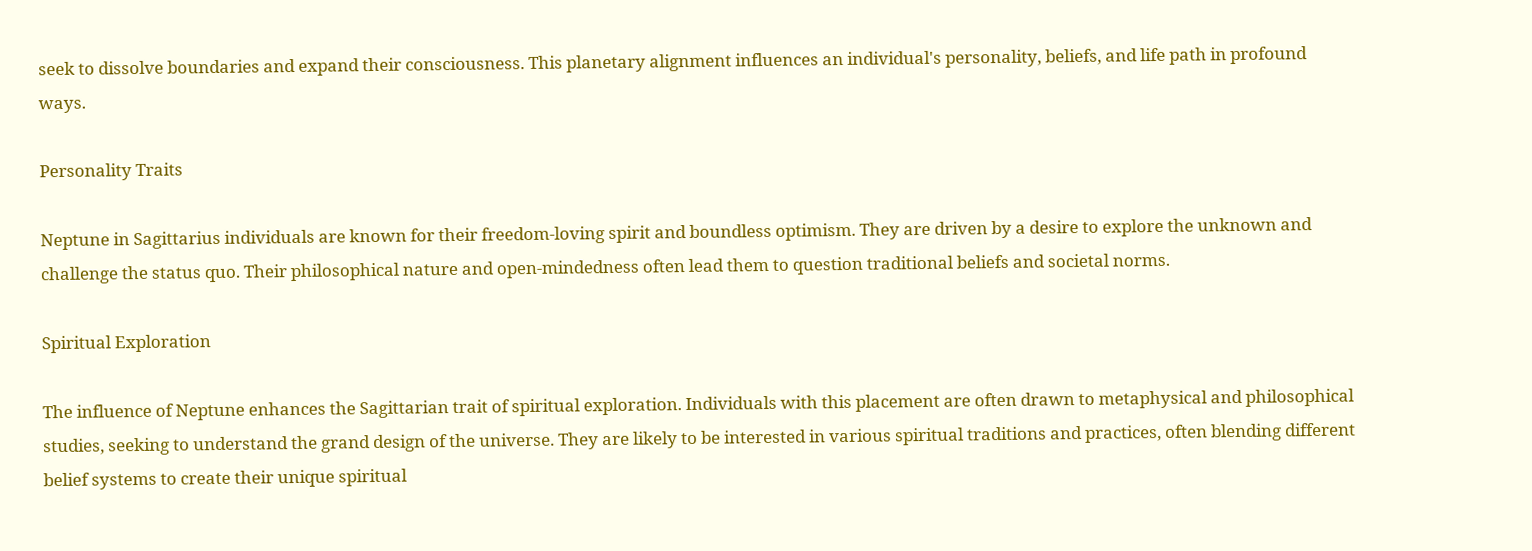seek to dissolve boundaries and expand their consciousness. This planetary alignment influences an individual's personality, beliefs, and life path in profound ways.

Personality Traits

Neptune in Sagittarius individuals are known for their freedom-loving spirit and boundless optimism. They are driven by a desire to explore the unknown and challenge the status quo. Their philosophical nature and open-mindedness often lead them to question traditional beliefs and societal norms.

Spiritual Exploration

The influence of Neptune enhances the Sagittarian trait of spiritual exploration. Individuals with this placement are often drawn to metaphysical and philosophical studies, seeking to understand the grand design of the universe. They are likely to be interested in various spiritual traditions and practices, often blending different belief systems to create their unique spiritual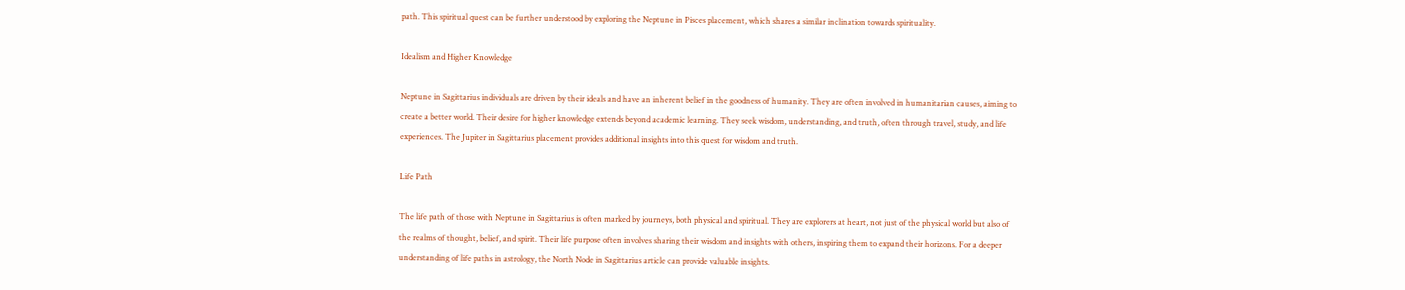path. This spiritual quest can be further understood by exploring the Neptune in Pisces placement, which shares a similar inclination towards spirituality.

Idealism and Higher Knowledge

Neptune in Sagittarius individuals are driven by their ideals and have an inherent belief in the goodness of humanity. They are often involved in humanitarian causes, aiming to create a better world. Their desire for higher knowledge extends beyond academic learning. They seek wisdom, understanding, and truth, often through travel, study, and life experiences. The Jupiter in Sagittarius placement provides additional insights into this quest for wisdom and truth.

Life Path

The life path of those with Neptune in Sagittarius is often marked by journeys, both physical and spiritual. They are explorers at heart, not just of the physical world but also of the realms of thought, belief, and spirit. Their life purpose often involves sharing their wisdom and insights with others, inspiring them to expand their horizons. For a deeper understanding of life paths in astrology, the North Node in Sagittarius article can provide valuable insights.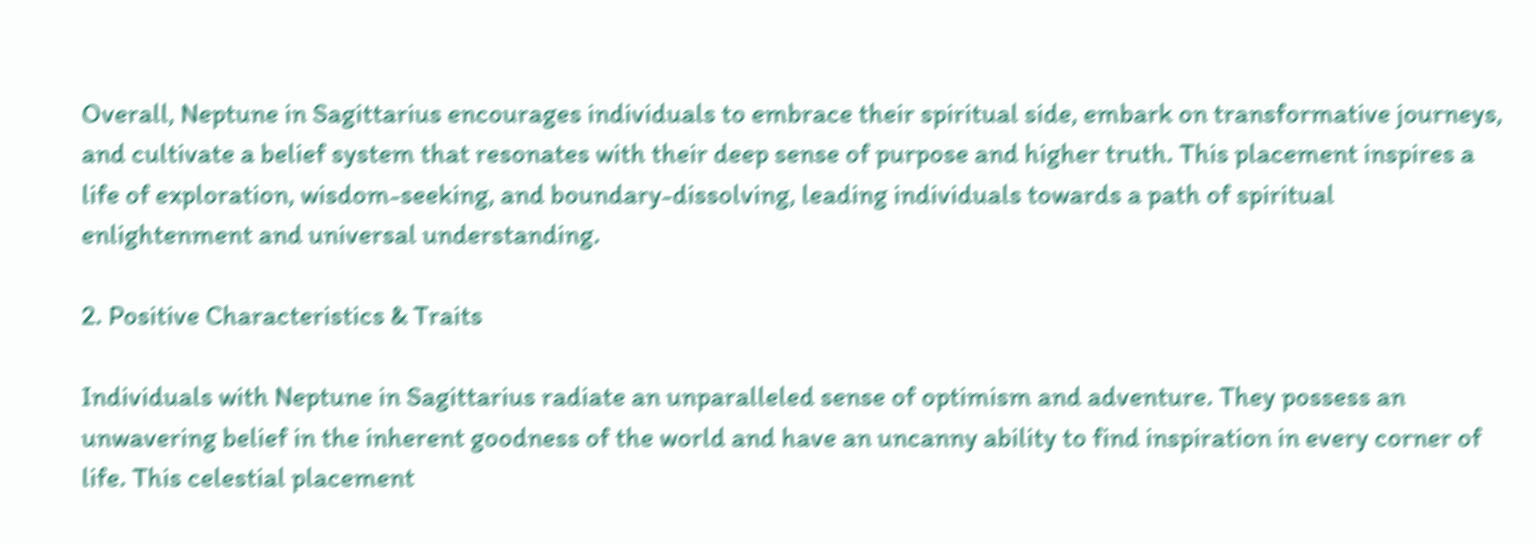Overall, Neptune in Sagittarius encourages individuals to embrace their spiritual side, embark on transformative journeys, and cultivate a belief system that resonates with their deep sense of purpose and higher truth. This placement inspires a life of exploration, wisdom-seeking, and boundary-dissolving, leading individuals towards a path of spiritual enlightenment and universal understanding.

2. Positive Characteristics & Traits

Individuals with Neptune in Sagittarius radiate an unparalleled sense of optimism and adventure. They possess an unwavering belief in the inherent goodness of the world and have an uncanny ability to find inspiration in every corner of life. This celestial placement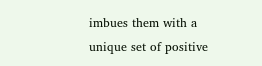imbues them with a unique set of positive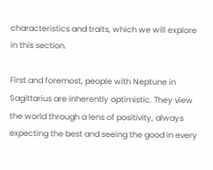characteristics and traits, which we will explore in this section.

First and foremost, people with Neptune in Sagittarius are inherently optimistic. They view the world through a lens of positivity, always expecting the best and seeing the good in every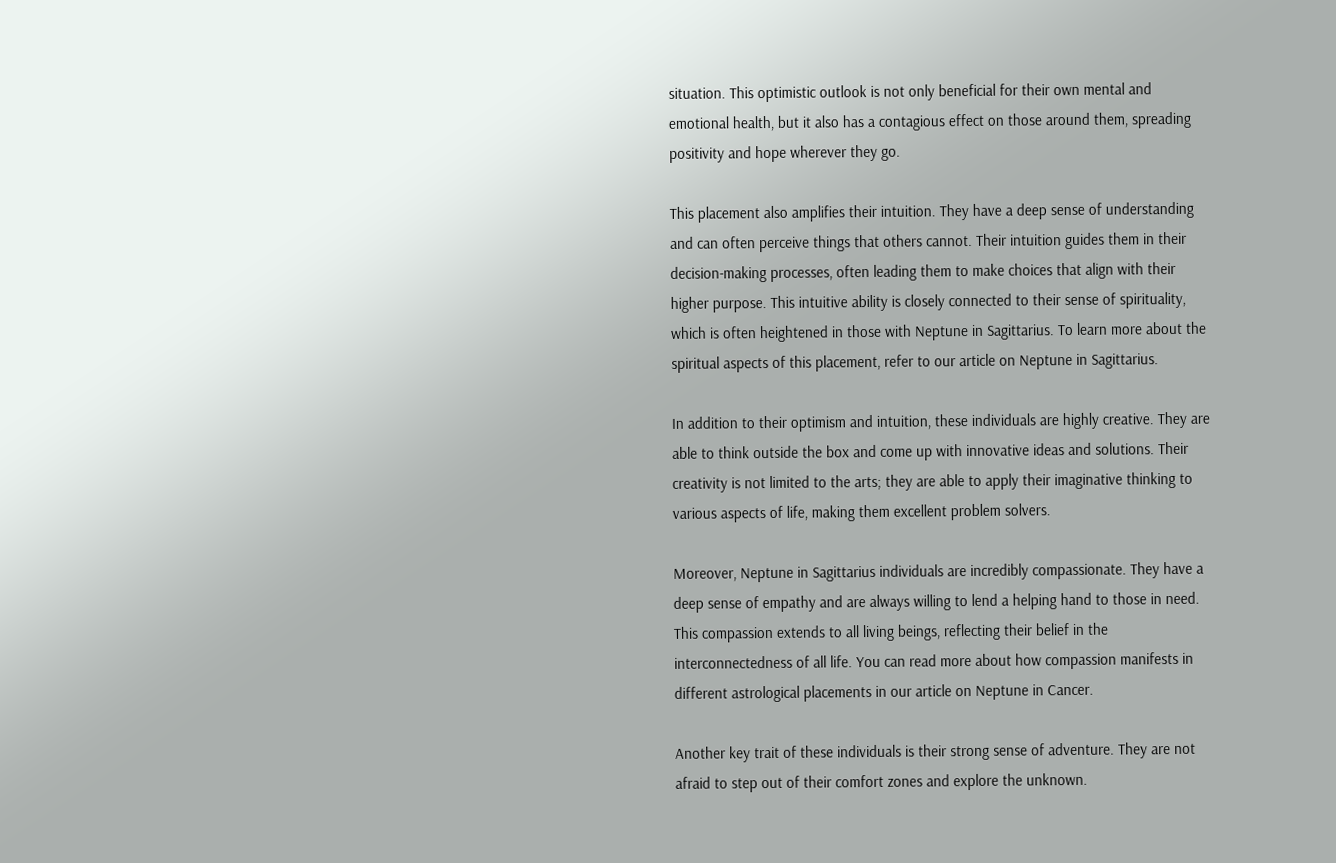situation. This optimistic outlook is not only beneficial for their own mental and emotional health, but it also has a contagious effect on those around them, spreading positivity and hope wherever they go.

This placement also amplifies their intuition. They have a deep sense of understanding and can often perceive things that others cannot. Their intuition guides them in their decision-making processes, often leading them to make choices that align with their higher purpose. This intuitive ability is closely connected to their sense of spirituality, which is often heightened in those with Neptune in Sagittarius. To learn more about the spiritual aspects of this placement, refer to our article on Neptune in Sagittarius.

In addition to their optimism and intuition, these individuals are highly creative. They are able to think outside the box and come up with innovative ideas and solutions. Their creativity is not limited to the arts; they are able to apply their imaginative thinking to various aspects of life, making them excellent problem solvers.

Moreover, Neptune in Sagittarius individuals are incredibly compassionate. They have a deep sense of empathy and are always willing to lend a helping hand to those in need. This compassion extends to all living beings, reflecting their belief in the interconnectedness of all life. You can read more about how compassion manifests in different astrological placements in our article on Neptune in Cancer.

Another key trait of these individuals is their strong sense of adventure. They are not afraid to step out of their comfort zones and explore the unknown.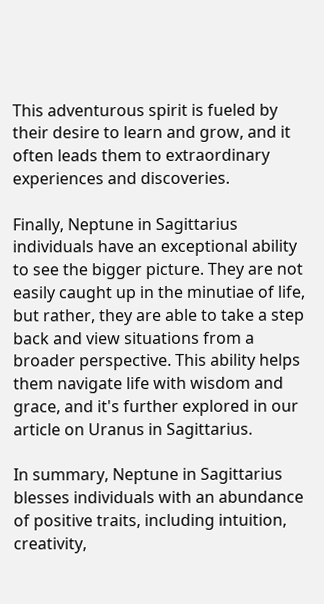This adventurous spirit is fueled by their desire to learn and grow, and it often leads them to extraordinary experiences and discoveries.

Finally, Neptune in Sagittarius individuals have an exceptional ability to see the bigger picture. They are not easily caught up in the minutiae of life, but rather, they are able to take a step back and view situations from a broader perspective. This ability helps them navigate life with wisdom and grace, and it's further explored in our article on Uranus in Sagittarius.

In summary, Neptune in Sagittarius blesses individuals with an abundance of positive traits, including intuition, creativity,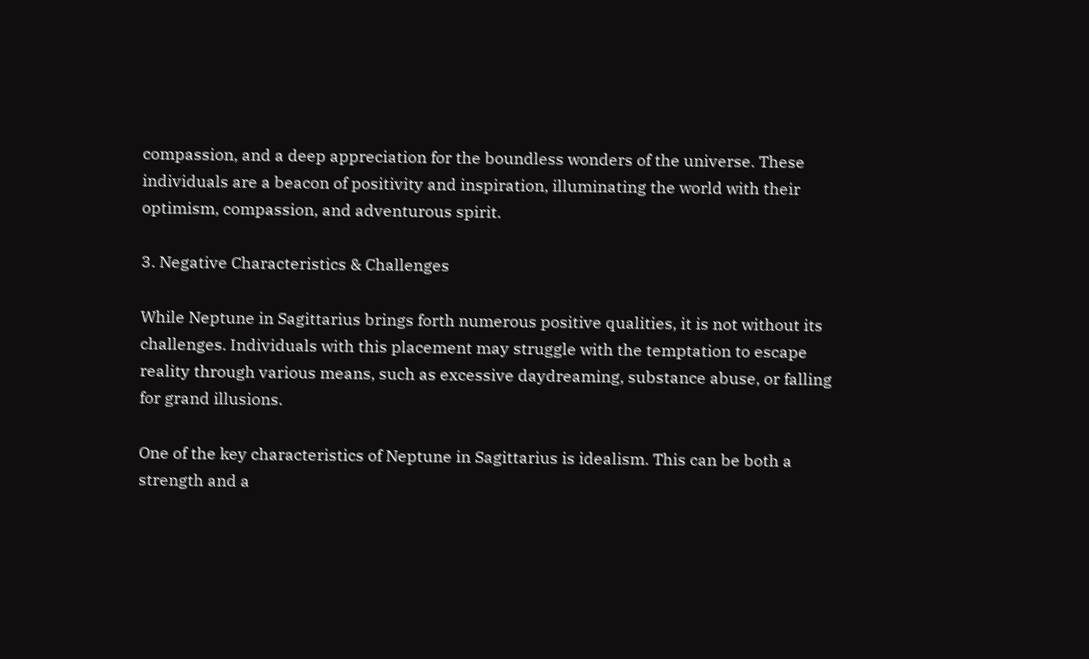compassion, and a deep appreciation for the boundless wonders of the universe. These individuals are a beacon of positivity and inspiration, illuminating the world with their optimism, compassion, and adventurous spirit.

3. Negative Characteristics & Challenges

While Neptune in Sagittarius brings forth numerous positive qualities, it is not without its challenges. Individuals with this placement may struggle with the temptation to escape reality through various means, such as excessive daydreaming, substance abuse, or falling for grand illusions.

One of the key characteristics of Neptune in Sagittarius is idealism. This can be both a strength and a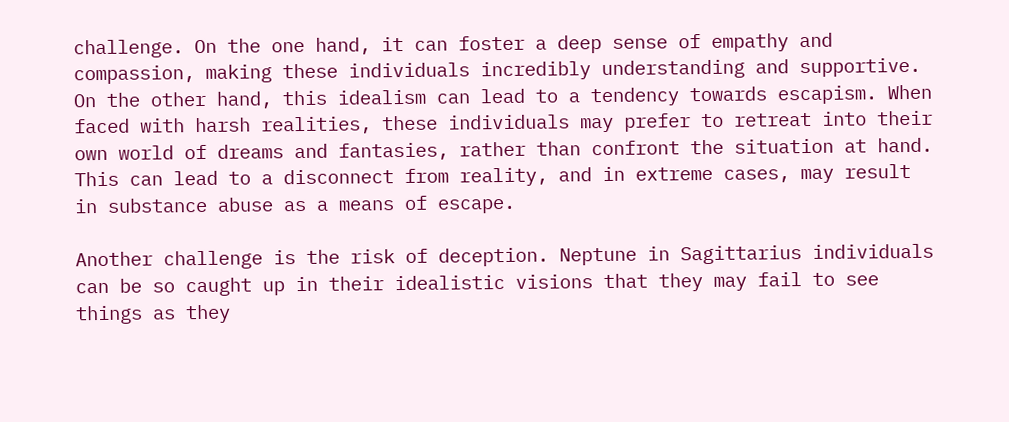challenge. On the one hand, it can foster a deep sense of empathy and compassion, making these individuals incredibly understanding and supportive. On the other hand, this idealism can lead to a tendency towards escapism. When faced with harsh realities, these individuals may prefer to retreat into their own world of dreams and fantasies, rather than confront the situation at hand. This can lead to a disconnect from reality, and in extreme cases, may result in substance abuse as a means of escape.

Another challenge is the risk of deception. Neptune in Sagittarius individuals can be so caught up in their idealistic visions that they may fail to see things as they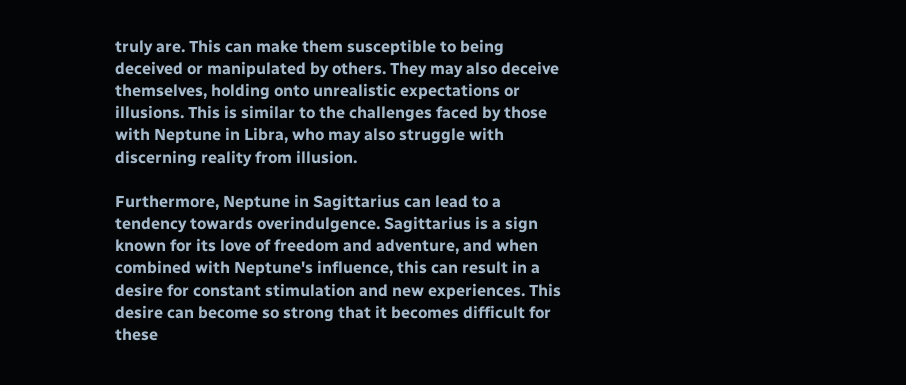truly are. This can make them susceptible to being deceived or manipulated by others. They may also deceive themselves, holding onto unrealistic expectations or illusions. This is similar to the challenges faced by those with Neptune in Libra, who may also struggle with discerning reality from illusion.

Furthermore, Neptune in Sagittarius can lead to a tendency towards overindulgence. Sagittarius is a sign known for its love of freedom and adventure, and when combined with Neptune's influence, this can result in a desire for constant stimulation and new experiences. This desire can become so strong that it becomes difficult for these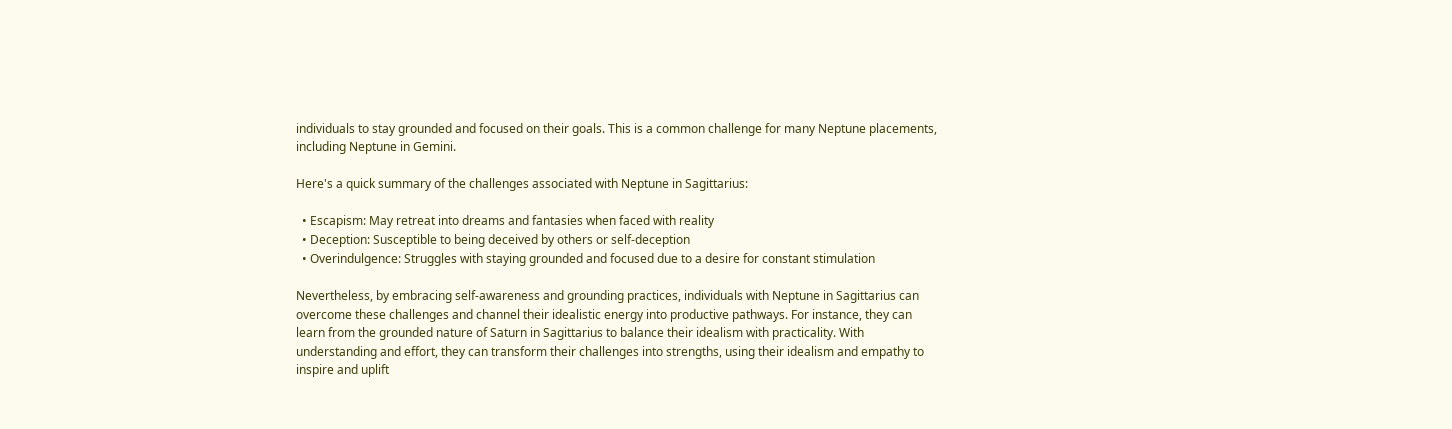individuals to stay grounded and focused on their goals. This is a common challenge for many Neptune placements, including Neptune in Gemini.

Here's a quick summary of the challenges associated with Neptune in Sagittarius:

  • Escapism: May retreat into dreams and fantasies when faced with reality
  • Deception: Susceptible to being deceived by others or self-deception
  • Overindulgence: Struggles with staying grounded and focused due to a desire for constant stimulation

Nevertheless, by embracing self-awareness and grounding practices, individuals with Neptune in Sagittarius can overcome these challenges and channel their idealistic energy into productive pathways. For instance, they can learn from the grounded nature of Saturn in Sagittarius to balance their idealism with practicality. With understanding and effort, they can transform their challenges into strengths, using their idealism and empathy to inspire and uplift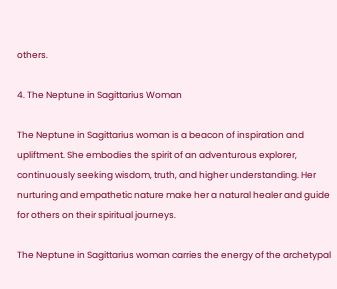others.

4. The Neptune in Sagittarius Woman

The Neptune in Sagittarius woman is a beacon of inspiration and upliftment. She embodies the spirit of an adventurous explorer, continuously seeking wisdom, truth, and higher understanding. Her nurturing and empathetic nature make her a natural healer and guide for others on their spiritual journeys.

The Neptune in Sagittarius woman carries the energy of the archetypal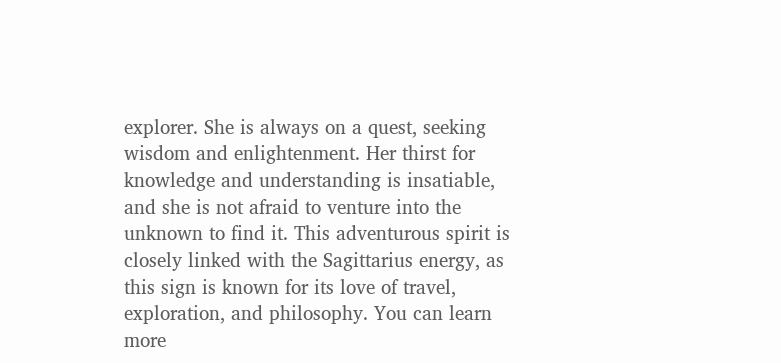explorer. She is always on a quest, seeking wisdom and enlightenment. Her thirst for knowledge and understanding is insatiable, and she is not afraid to venture into the unknown to find it. This adventurous spirit is closely linked with the Sagittarius energy, as this sign is known for its love of travel, exploration, and philosophy. You can learn more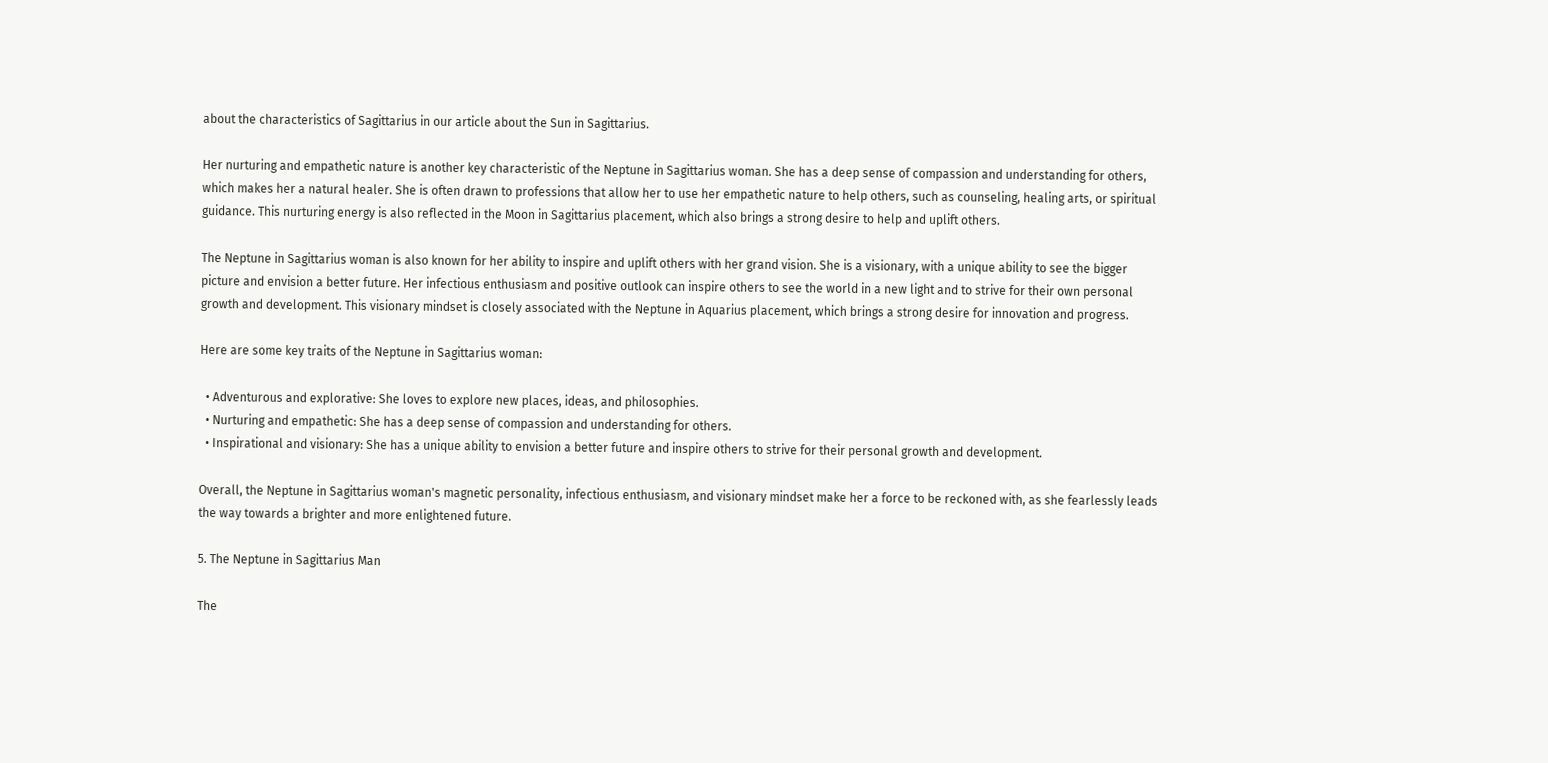about the characteristics of Sagittarius in our article about the Sun in Sagittarius.

Her nurturing and empathetic nature is another key characteristic of the Neptune in Sagittarius woman. She has a deep sense of compassion and understanding for others, which makes her a natural healer. She is often drawn to professions that allow her to use her empathetic nature to help others, such as counseling, healing arts, or spiritual guidance. This nurturing energy is also reflected in the Moon in Sagittarius placement, which also brings a strong desire to help and uplift others.

The Neptune in Sagittarius woman is also known for her ability to inspire and uplift others with her grand vision. She is a visionary, with a unique ability to see the bigger picture and envision a better future. Her infectious enthusiasm and positive outlook can inspire others to see the world in a new light and to strive for their own personal growth and development. This visionary mindset is closely associated with the Neptune in Aquarius placement, which brings a strong desire for innovation and progress.

Here are some key traits of the Neptune in Sagittarius woman:

  • Adventurous and explorative: She loves to explore new places, ideas, and philosophies.
  • Nurturing and empathetic: She has a deep sense of compassion and understanding for others.
  • Inspirational and visionary: She has a unique ability to envision a better future and inspire others to strive for their personal growth and development.

Overall, the Neptune in Sagittarius woman's magnetic personality, infectious enthusiasm, and visionary mindset make her a force to be reckoned with, as she fearlessly leads the way towards a brighter and more enlightened future.

5. The Neptune in Sagittarius Man

The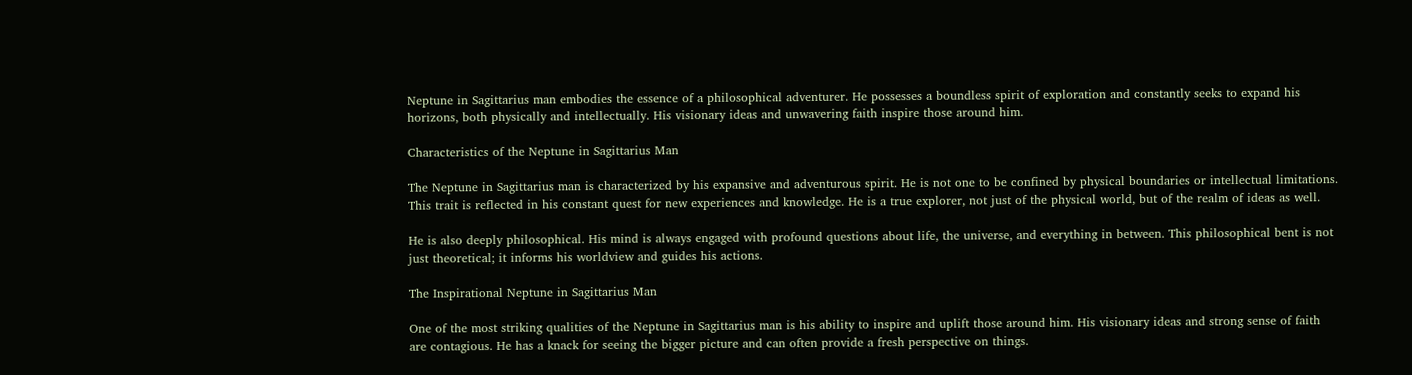Neptune in Sagittarius man embodies the essence of a philosophical adventurer. He possesses a boundless spirit of exploration and constantly seeks to expand his horizons, both physically and intellectually. His visionary ideas and unwavering faith inspire those around him.

Characteristics of the Neptune in Sagittarius Man

The Neptune in Sagittarius man is characterized by his expansive and adventurous spirit. He is not one to be confined by physical boundaries or intellectual limitations. This trait is reflected in his constant quest for new experiences and knowledge. He is a true explorer, not just of the physical world, but of the realm of ideas as well.

He is also deeply philosophical. His mind is always engaged with profound questions about life, the universe, and everything in between. This philosophical bent is not just theoretical; it informs his worldview and guides his actions.

The Inspirational Neptune in Sagittarius Man

One of the most striking qualities of the Neptune in Sagittarius man is his ability to inspire and uplift those around him. His visionary ideas and strong sense of faith are contagious. He has a knack for seeing the bigger picture and can often provide a fresh perspective on things.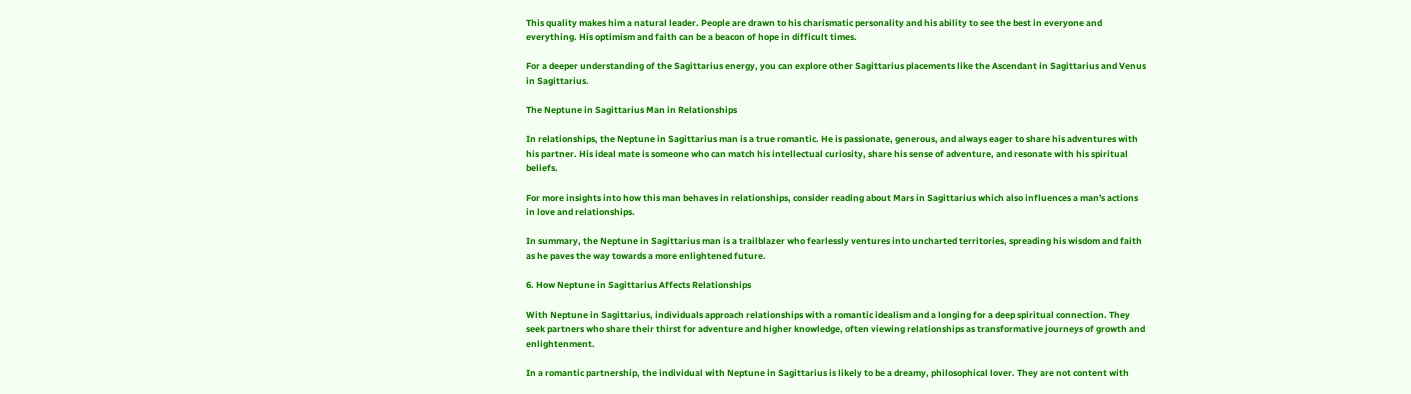This quality makes him a natural leader. People are drawn to his charismatic personality and his ability to see the best in everyone and everything. His optimism and faith can be a beacon of hope in difficult times.

For a deeper understanding of the Sagittarius energy, you can explore other Sagittarius placements like the Ascendant in Sagittarius and Venus in Sagittarius.

The Neptune in Sagittarius Man in Relationships

In relationships, the Neptune in Sagittarius man is a true romantic. He is passionate, generous, and always eager to share his adventures with his partner. His ideal mate is someone who can match his intellectual curiosity, share his sense of adventure, and resonate with his spiritual beliefs.

For more insights into how this man behaves in relationships, consider reading about Mars in Sagittarius which also influences a man's actions in love and relationships.

In summary, the Neptune in Sagittarius man is a trailblazer who fearlessly ventures into uncharted territories, spreading his wisdom and faith as he paves the way towards a more enlightened future.

6. How Neptune in Sagittarius Affects Relationships

With Neptune in Sagittarius, individuals approach relationships with a romantic idealism and a longing for a deep spiritual connection. They seek partners who share their thirst for adventure and higher knowledge, often viewing relationships as transformative journeys of growth and enlightenment.

In a romantic partnership, the individual with Neptune in Sagittarius is likely to be a dreamy, philosophical lover. They are not content with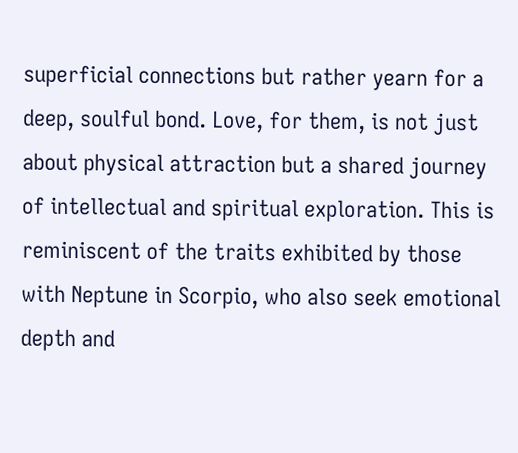superficial connections but rather yearn for a deep, soulful bond. Love, for them, is not just about physical attraction but a shared journey of intellectual and spiritual exploration. This is reminiscent of the traits exhibited by those with Neptune in Scorpio, who also seek emotional depth and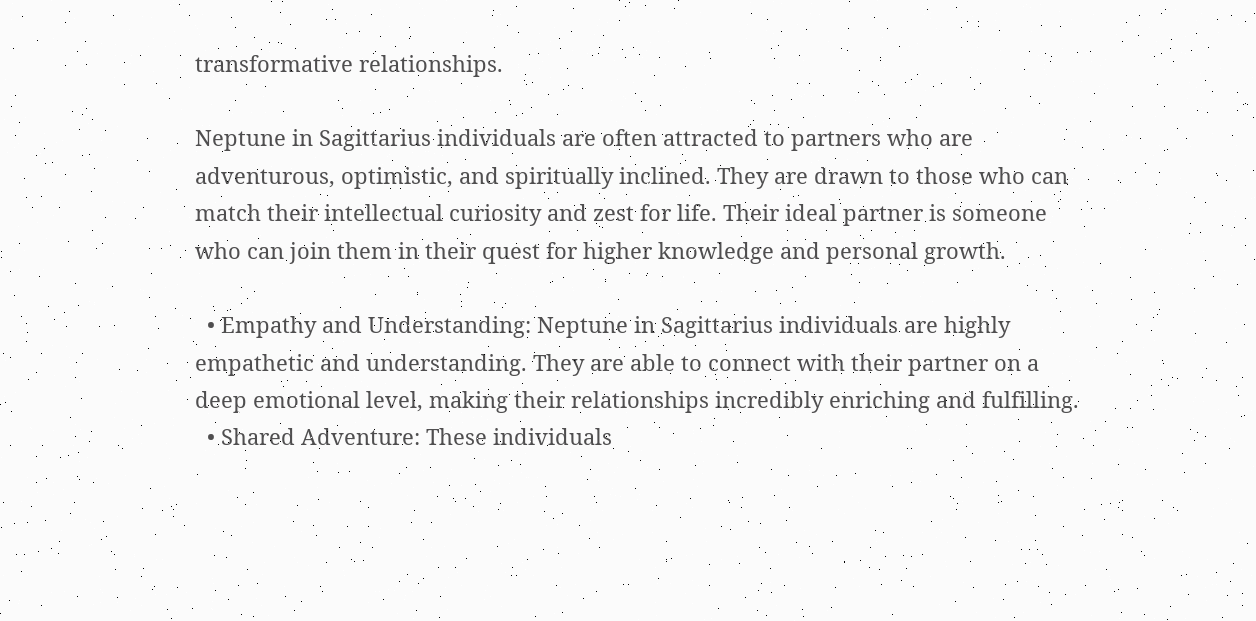transformative relationships.

Neptune in Sagittarius individuals are often attracted to partners who are adventurous, optimistic, and spiritually inclined. They are drawn to those who can match their intellectual curiosity and zest for life. Their ideal partner is someone who can join them in their quest for higher knowledge and personal growth.

  • Empathy and Understanding: Neptune in Sagittarius individuals are highly empathetic and understanding. They are able to connect with their partner on a deep emotional level, making their relationships incredibly enriching and fulfilling.
  • Shared Adventure: These individuals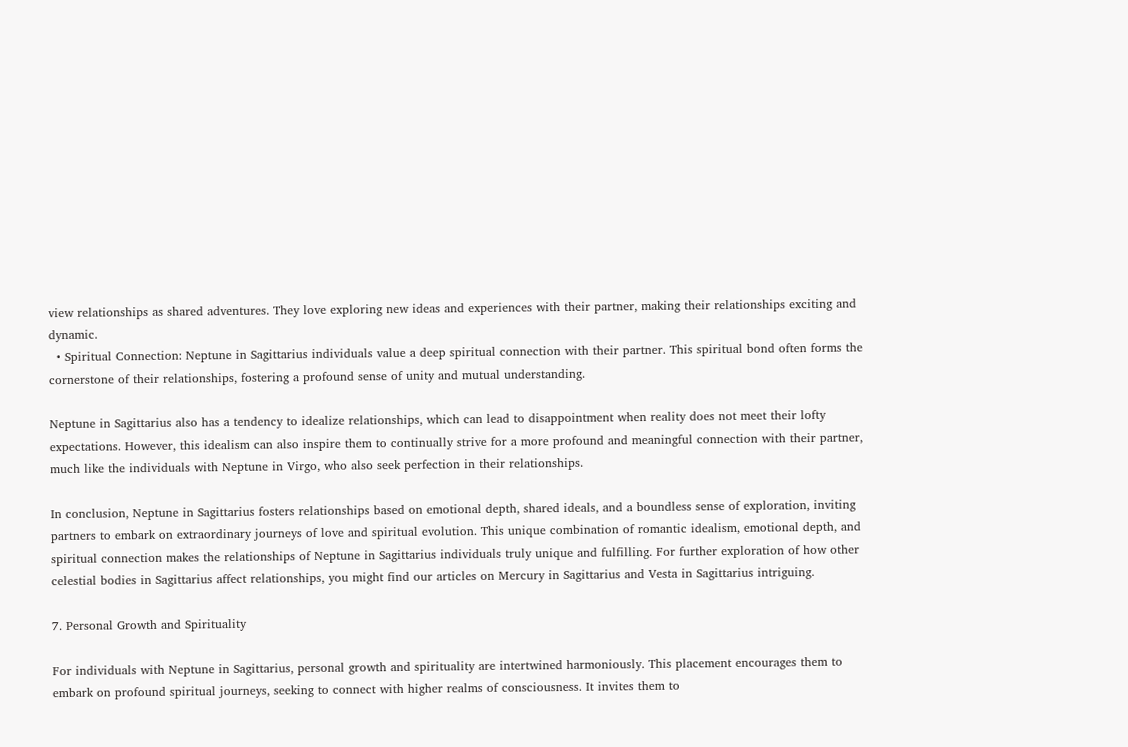view relationships as shared adventures. They love exploring new ideas and experiences with their partner, making their relationships exciting and dynamic.
  • Spiritual Connection: Neptune in Sagittarius individuals value a deep spiritual connection with their partner. This spiritual bond often forms the cornerstone of their relationships, fostering a profound sense of unity and mutual understanding.

Neptune in Sagittarius also has a tendency to idealize relationships, which can lead to disappointment when reality does not meet their lofty expectations. However, this idealism can also inspire them to continually strive for a more profound and meaningful connection with their partner, much like the individuals with Neptune in Virgo, who also seek perfection in their relationships.

In conclusion, Neptune in Sagittarius fosters relationships based on emotional depth, shared ideals, and a boundless sense of exploration, inviting partners to embark on extraordinary journeys of love and spiritual evolution. This unique combination of romantic idealism, emotional depth, and spiritual connection makes the relationships of Neptune in Sagittarius individuals truly unique and fulfilling. For further exploration of how other celestial bodies in Sagittarius affect relationships, you might find our articles on Mercury in Sagittarius and Vesta in Sagittarius intriguing.

7. Personal Growth and Spirituality

For individuals with Neptune in Sagittarius, personal growth and spirituality are intertwined harmoniously. This placement encourages them to embark on profound spiritual journeys, seeking to connect with higher realms of consciousness. It invites them to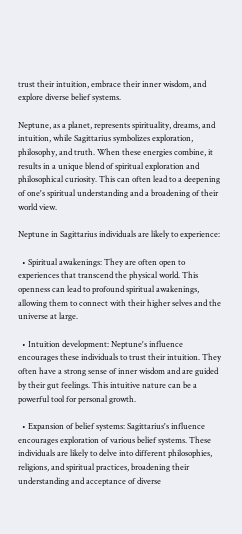trust their intuition, embrace their inner wisdom, and explore diverse belief systems.

Neptune, as a planet, represents spirituality, dreams, and intuition, while Sagittarius symbolizes exploration, philosophy, and truth. When these energies combine, it results in a unique blend of spiritual exploration and philosophical curiosity. This can often lead to a deepening of one's spiritual understanding and a broadening of their world view.

Neptune in Sagittarius individuals are likely to experience:

  • Spiritual awakenings: They are often open to experiences that transcend the physical world. This openness can lead to profound spiritual awakenings, allowing them to connect with their higher selves and the universe at large.

  • Intuition development: Neptune's influence encourages these individuals to trust their intuition. They often have a strong sense of inner wisdom and are guided by their gut feelings. This intuitive nature can be a powerful tool for personal growth.

  • Expansion of belief systems: Sagittarius's influence encourages exploration of various belief systems. These individuals are likely to delve into different philosophies, religions, and spiritual practices, broadening their understanding and acceptance of diverse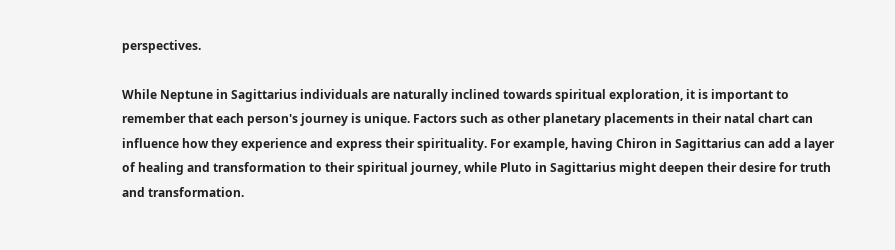perspectives.

While Neptune in Sagittarius individuals are naturally inclined towards spiritual exploration, it is important to remember that each person's journey is unique. Factors such as other planetary placements in their natal chart can influence how they experience and express their spirituality. For example, having Chiron in Sagittarius can add a layer of healing and transformation to their spiritual journey, while Pluto in Sagittarius might deepen their desire for truth and transformation.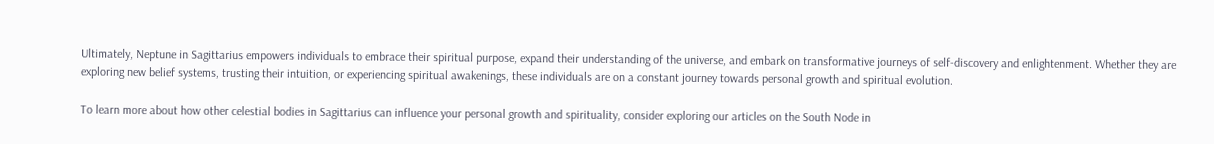Ultimately, Neptune in Sagittarius empowers individuals to embrace their spiritual purpose, expand their understanding of the universe, and embark on transformative journeys of self-discovery and enlightenment. Whether they are exploring new belief systems, trusting their intuition, or experiencing spiritual awakenings, these individuals are on a constant journey towards personal growth and spiritual evolution.

To learn more about how other celestial bodies in Sagittarius can influence your personal growth and spirituality, consider exploring our articles on the South Node in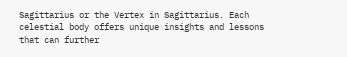Sagittarius or the Vertex in Sagittarius. Each celestial body offers unique insights and lessons that can further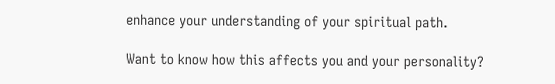enhance your understanding of your spiritual path.

Want to know how this affects you and your personality?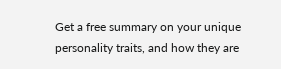Get a free summary on your unique personality traits, and how they are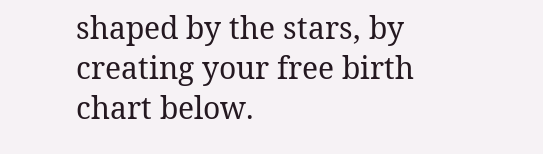shaped by the stars, by creating your free birth chart below.